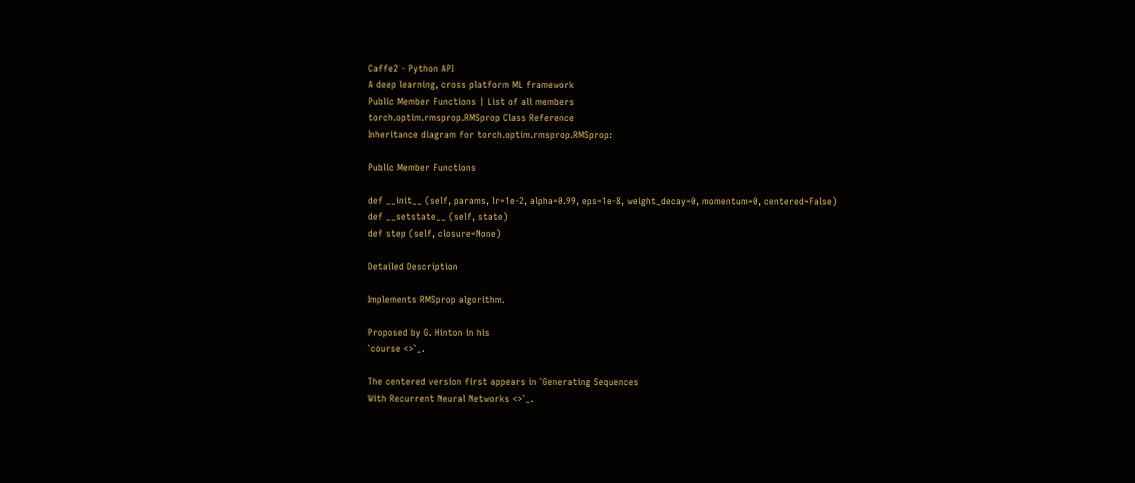Caffe2 - Python API
A deep learning, cross platform ML framework
Public Member Functions | List of all members
torch.optim.rmsprop.RMSprop Class Reference
Inheritance diagram for torch.optim.rmsprop.RMSprop:

Public Member Functions

def __init__ (self, params, lr=1e-2, alpha=0.99, eps=1e-8, weight_decay=0, momentum=0, centered=False)
def __setstate__ (self, state)
def step (self, closure=None)

Detailed Description

Implements RMSprop algorithm.

Proposed by G. Hinton in his
`course <>`_.

The centered version first appears in `Generating Sequences
With Recurrent Neural Networks <>`_.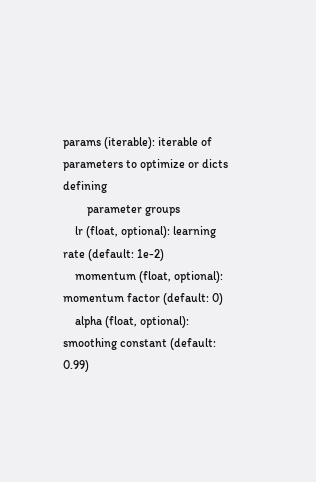params (iterable): iterable of parameters to optimize or dicts defining
        parameter groups
    lr (float, optional): learning rate (default: 1e-2)
    momentum (float, optional): momentum factor (default: 0)
    alpha (float, optional): smoothing constant (default: 0.99)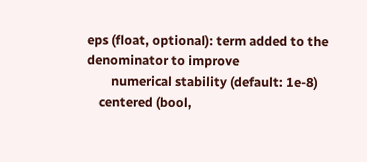eps (float, optional): term added to the denominator to improve
        numerical stability (default: 1e-8)
    centered (bool,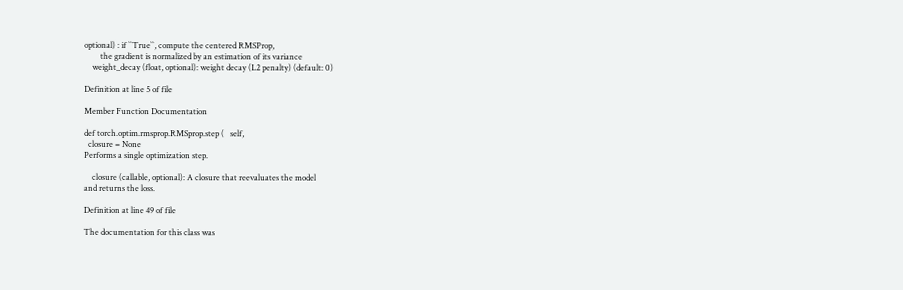optional) : if ``True``, compute the centered RMSProp,
        the gradient is normalized by an estimation of its variance
    weight_decay (float, optional): weight decay (L2 penalty) (default: 0)

Definition at line 5 of file

Member Function Documentation

def torch.optim.rmsprop.RMSprop.step (   self,
  closure = None
Performs a single optimization step.

    closure (callable, optional): A closure that reevaluates the model
and returns the loss.

Definition at line 49 of file

The documentation for this class was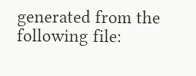generated from the following file: